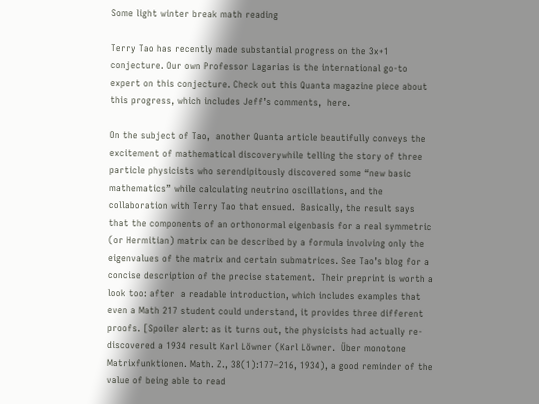Some light winter break math reading

Terry Tao has recently made substantial progress on the 3x+1 conjecture. Our own Professor Lagarias is the international go-to expert on this conjecture. Check out this Quanta magazine piece about this progress, which includes Jeff’s comments,  here.

On the subject of Tao,  another Quanta article beautifully conveys the excitement of mathematical discoverywhile telling the story of three particle physicists who serendipitously discovered some “new basic mathematics” while calculating neutrino oscillations, and the collaboration with Terry Tao that ensued.  Basically, the result says that the components of an orthonormal eigenbasis for a real symmetric (or Hermitian) matrix can be described by a formula involving only the eigenvalues of the matrix and certain submatrices. See Tao’s blog for a concise description of the precise statement.  Their preprint is worth a look too: after  a readable introduction, which includes examples that even a Math 217 student could understand, it provides three different proofs. [Spoiler alert: as it turns out, the physicists had actually re-discovered a 1934 result Karl Löwner (Karl Löwner.  Über monotone Matrixfunktionen. Math. Z., 38(1):177–216, 1934), a good reminder of the value of being able to read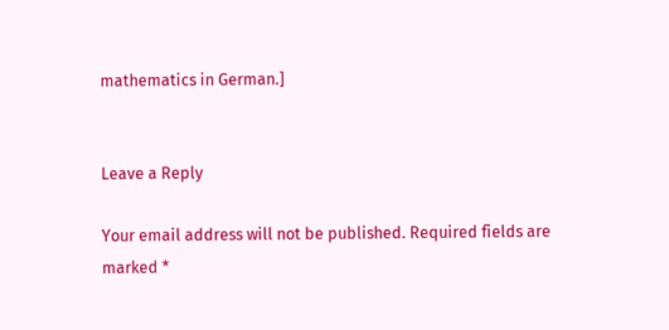mathematics in German.]


Leave a Reply

Your email address will not be published. Required fields are marked *